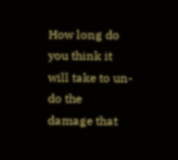How long do you think it will take to un-do the
damage that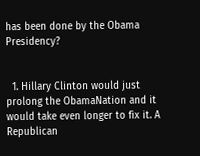has been done by the Obama Presidency?


  1. Hillary Clinton would just prolong the ObamaNation and it would take even longer to fix it. A Republican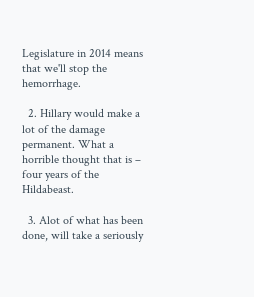Legislature in 2014 means that we'll stop the hemorrhage.

  2. Hillary would make a lot of the damage permanent. What a horrible thought that is – four years of the Hildabeast.

  3. Alot of what has been done, will take a seriously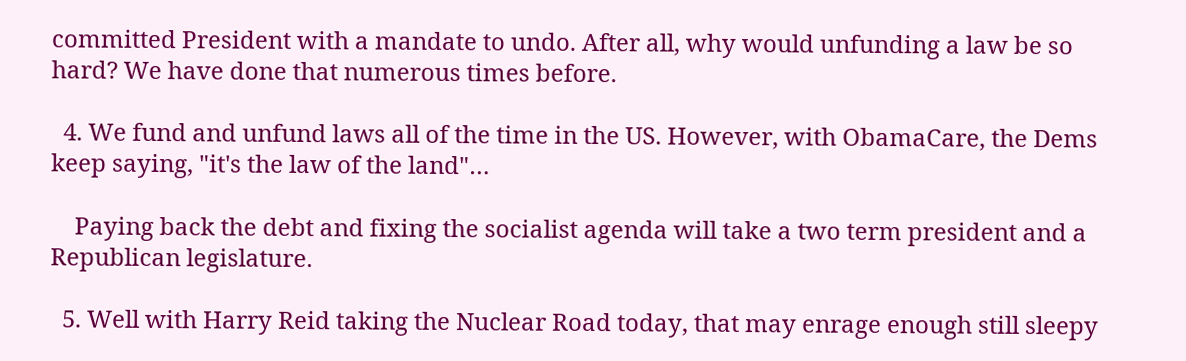committed President with a mandate to undo. After all, why would unfunding a law be so hard? We have done that numerous times before.

  4. We fund and unfund laws all of the time in the US. However, with ObamaCare, the Dems keep saying, "it's the law of the land"…

    Paying back the debt and fixing the socialist agenda will take a two term president and a Republican legislature.

  5. Well with Harry Reid taking the Nuclear Road today, that may enrage enough still sleepy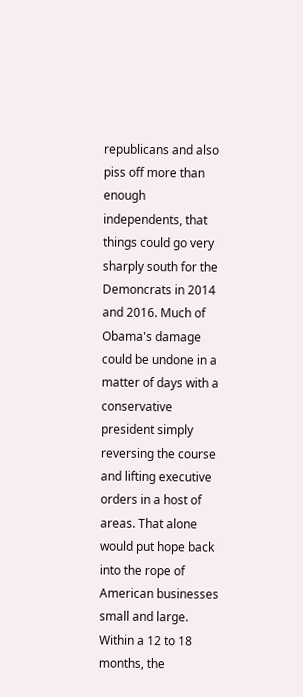republicans and also piss off more than enough independents, that things could go very sharply south for the Demoncrats in 2014 and 2016. Much of Obama's damage could be undone in a matter of days with a conservative president simply reversing the course and lifting executive orders in a host of areas. That alone would put hope back into the rope of American businesses small and large. Within a 12 to 18 months, the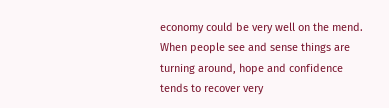economy could be very well on the mend. When people see and sense things are turning around, hope and confidence tends to recover very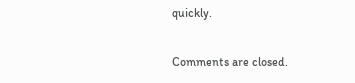quickly.

Comments are closed.